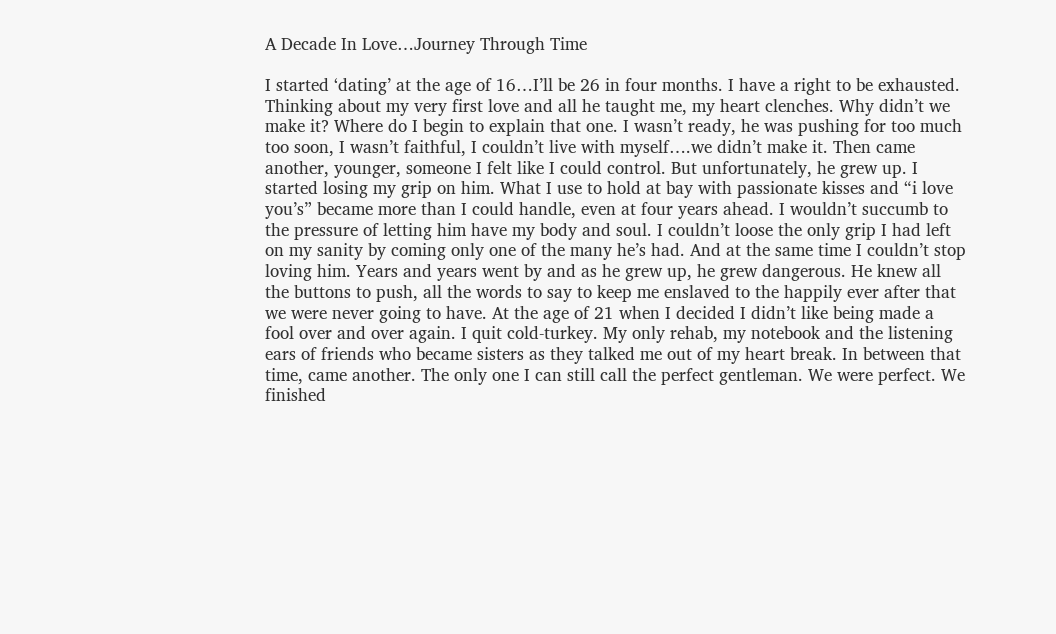A Decade In Love…Journey Through Time

I started ‘dating’ at the age of 16…I’ll be 26 in four months. I have a right to be exhausted. Thinking about my very first love and all he taught me, my heart clenches. Why didn’t we make it? Where do I begin to explain that one. I wasn’t ready, he was pushing for too much too soon, I wasn’t faithful, I couldn’t live with myself….we didn’t make it. Then came another, younger, someone I felt like I could control. But unfortunately, he grew up. I started losing my grip on him. What I use to hold at bay with passionate kisses and “i love you’s” became more than I could handle, even at four years ahead. I wouldn’t succumb to the pressure of letting him have my body and soul. I couldn’t loose the only grip I had left on my sanity by coming only one of the many he’s had. And at the same time I couldn’t stop loving him. Years and years went by and as he grew up, he grew dangerous. He knew all the buttons to push, all the words to say to keep me enslaved to the happily ever after that we were never going to have. At the age of 21 when I decided I didn’t like being made a fool over and over again. I quit cold-turkey. My only rehab, my notebook and the listening ears of friends who became sisters as they talked me out of my heart break. In between that time, came another. The only one I can still call the perfect gentleman. We were perfect. We finished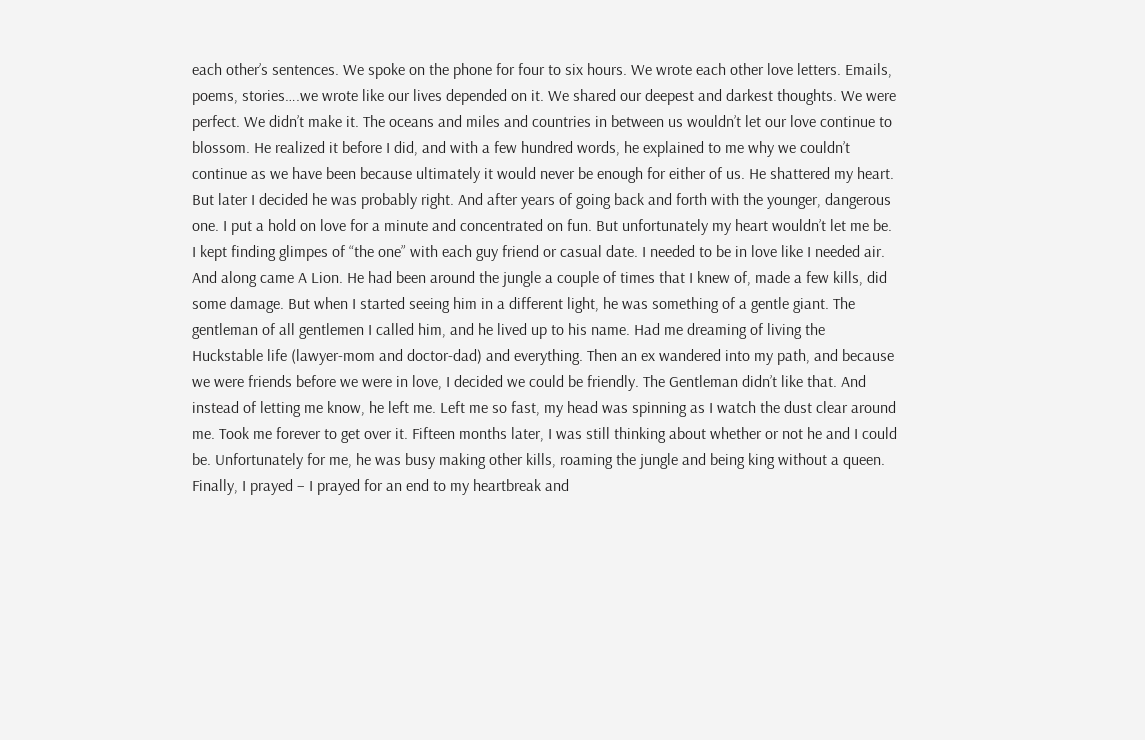each other’s sentences. We spoke on the phone for four to six hours. We wrote each other love letters. Emails, poems, stories….we wrote like our lives depended on it. We shared our deepest and darkest thoughts. We were perfect. We didn’t make it. The oceans and miles and countries in between us wouldn’t let our love continue to blossom. He realized it before I did, and with a few hundred words, he explained to me why we couldn’t continue as we have been because ultimately it would never be enough for either of us. He shattered my heart. But later I decided he was probably right. And after years of going back and forth with the younger, dangerous one. I put a hold on love for a minute and concentrated on fun. But unfortunately my heart wouldn’t let me be. I kept finding glimpes of “the one” with each guy friend or casual date. I needed to be in love like I needed air. And along came A Lion. He had been around the jungle a couple of times that I knew of, made a few kills, did some damage. But when I started seeing him in a different light, he was something of a gentle giant. The gentleman of all gentlemen I called him, and he lived up to his name. Had me dreaming of living the Huckstable life (lawyer-mom and doctor-dad) and everything. Then an ex wandered into my path, and because we were friends before we were in love, I decided we could be friendly. The Gentleman didn’t like that. And instead of letting me know, he left me. Left me so fast, my head was spinning as I watch the dust clear around me. Took me forever to get over it. Fifteen months later, I was still thinking about whether or not he and I could be. Unfortunately for me, he was busy making other kills, roaming the jungle and being king without a queen. Finally, I prayed – I prayed for an end to my heartbreak and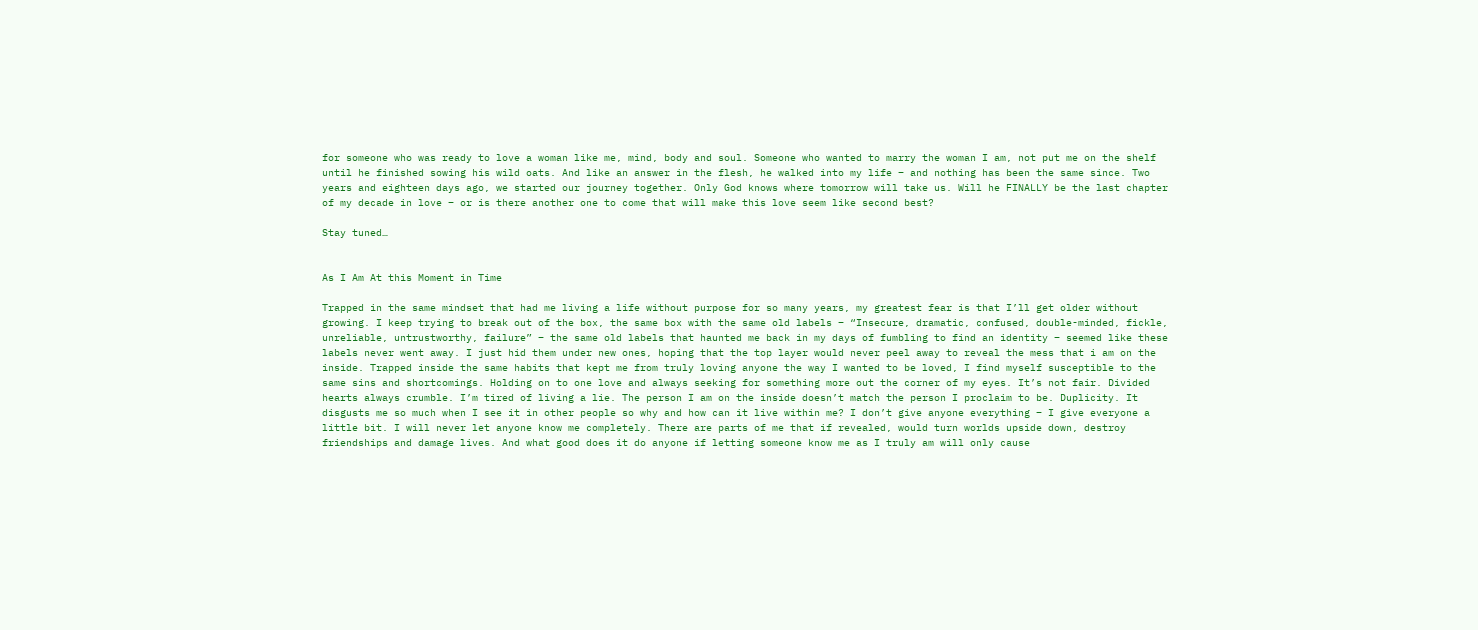for someone who was ready to love a woman like me, mind, body and soul. Someone who wanted to marry the woman I am, not put me on the shelf until he finished sowing his wild oats. And like an answer in the flesh, he walked into my life – and nothing has been the same since. Two years and eighteen days ago, we started our journey together. Only God knows where tomorrow will take us. Will he FINALLY be the last chapter of my decade in love – or is there another one to come that will make this love seem like second best?

Stay tuned…


As I Am At this Moment in Time

Trapped in the same mindset that had me living a life without purpose for so many years, my greatest fear is that I’ll get older without growing. I keep trying to break out of the box, the same box with the same old labels – “Insecure, dramatic, confused, double-minded, fickle, unreliable, untrustworthy, failure” – the same old labels that haunted me back in my days of fumbling to find an identity – seemed like these labels never went away. I just hid them under new ones, hoping that the top layer would never peel away to reveal the mess that i am on the inside. Trapped inside the same habits that kept me from truly loving anyone the way I wanted to be loved, I find myself susceptible to the same sins and shortcomings. Holding on to one love and always seeking for something more out the corner of my eyes. It’s not fair. Divided hearts always crumble. I’m tired of living a lie. The person I am on the inside doesn’t match the person I proclaim to be. Duplicity. It disgusts me so much when I see it in other people so why and how can it live within me? I don’t give anyone everything – I give everyone a little bit. I will never let anyone know me completely. There are parts of me that if revealed, would turn worlds upside down, destroy friendships and damage lives. And what good does it do anyone if letting someone know me as I truly am will only cause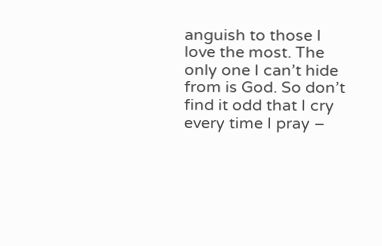anguish to those I love the most. The only one I can’t hide from is God. So don’t find it odd that I cry every time I pray –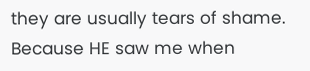they are usually tears of shame. Because HE saw me when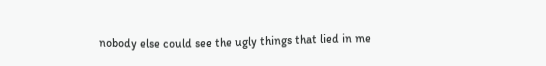nobody else could see the ugly things that lied in me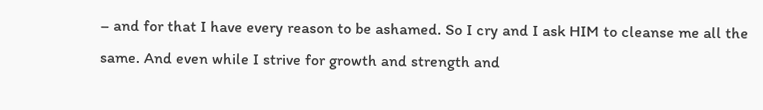– and for that I have every reason to be ashamed. So I cry and I ask HIM to cleanse me all the same. And even while I strive for growth and strength and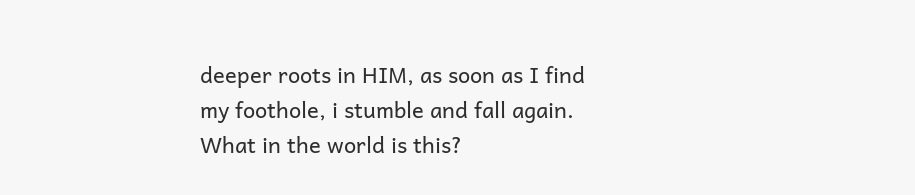deeper roots in HIM, as soon as I find my foothole, i stumble and fall again. What in the world is this?